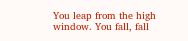You leap from the high window. You fall, fall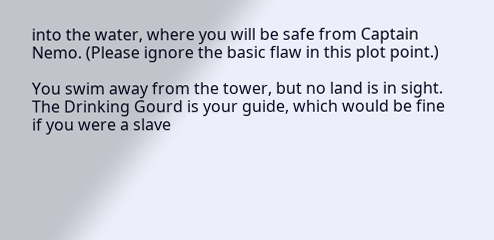into the water, where you will be safe from Captain Nemo. (Please ignore the basic flaw in this plot point.)

You swim away from the tower, but no land is in sight. The Drinking Gourd is your guide, which would be fine if you were a slave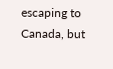escaping to Canada, but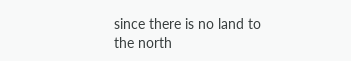since there is no land to the north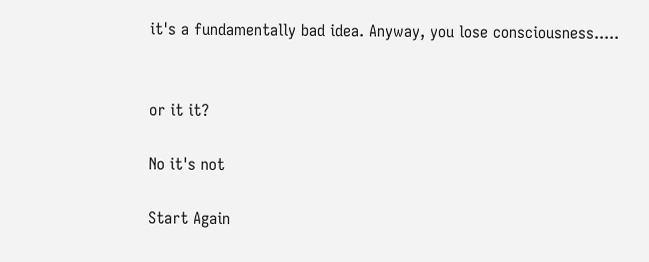it's a fundamentally bad idea. Anyway, you lose consciousness.....


or it it?

No it's not

Start Again